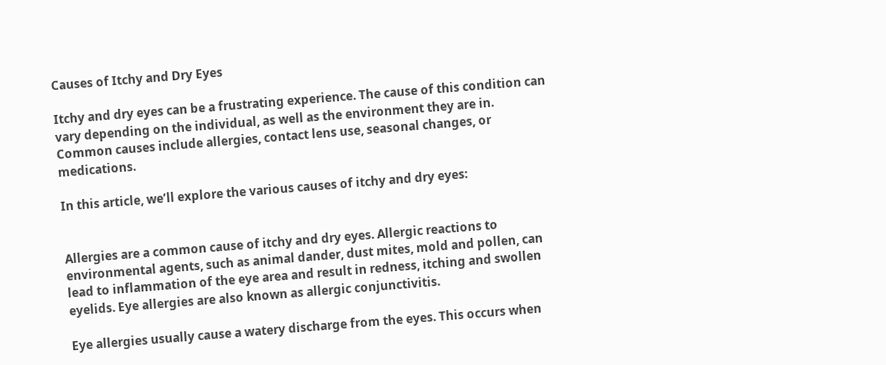Causes of Itchy and Dry Eyes

Itchy and dry eyes can be a frustrating experience. The cause of this condition can vary depending on the individual, as well as the environment they are in. Common causes include allergies, contact lens use, seasonal changes, or medications.

In this article, we’ll explore the various causes of itchy and dry eyes:


Allergies are a common cause of itchy and dry eyes. Allergic reactions to environmental agents, such as animal dander, dust mites, mold and pollen, can lead to inflammation of the eye area and result in redness, itching and swollen eyelids. Eye allergies are also known as allergic conjunctivitis.

Eye allergies usually cause a watery discharge from the eyes. This occurs when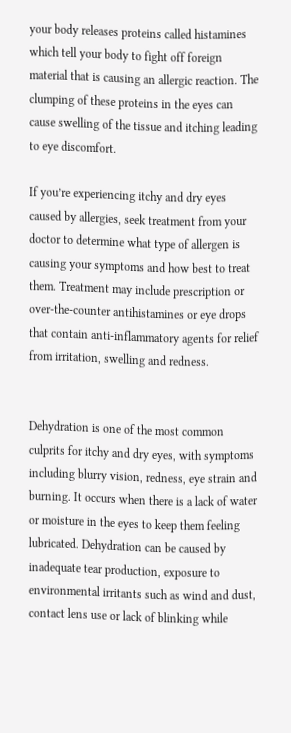your body releases proteins called histamines which tell your body to fight off foreign material that is causing an allergic reaction. The clumping of these proteins in the eyes can cause swelling of the tissue and itching leading to eye discomfort.

If you’re experiencing itchy and dry eyes caused by allergies, seek treatment from your doctor to determine what type of allergen is causing your symptoms and how best to treat them. Treatment may include prescription or over-the-counter antihistamines or eye drops that contain anti-inflammatory agents for relief from irritation, swelling and redness.


Dehydration is one of the most common culprits for itchy and dry eyes, with symptoms including blurry vision, redness, eye strain and burning. It occurs when there is a lack of water or moisture in the eyes to keep them feeling lubricated. Dehydration can be caused by inadequate tear production, exposure to environmental irritants such as wind and dust, contact lens use or lack of blinking while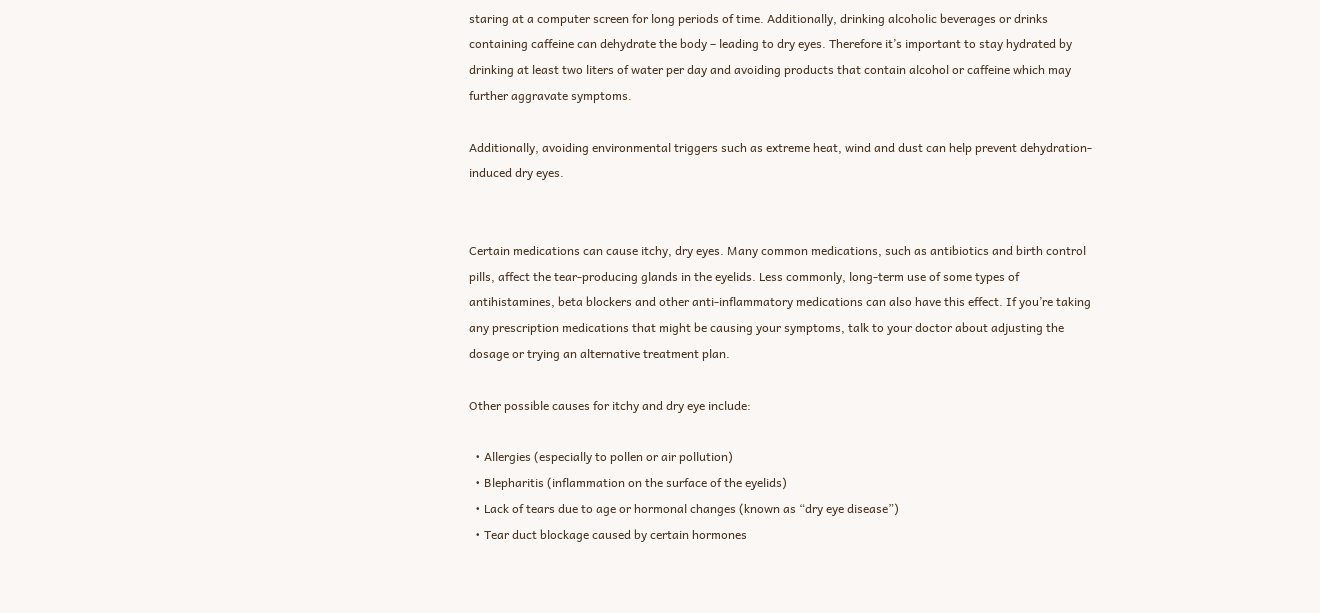staring at a computer screen for long periods of time. Additionally, drinking alcoholic beverages or drinks containing caffeine can dehydrate the body – leading to dry eyes. Therefore it’s important to stay hydrated by drinking at least two liters of water per day and avoiding products that contain alcohol or caffeine which may further aggravate symptoms.

Additionally, avoiding environmental triggers such as extreme heat, wind and dust can help prevent dehydration-induced dry eyes.


Certain medications can cause itchy, dry eyes. Many common medications, such as antibiotics and birth control pills, affect the tear-producing glands in the eyelids. Less commonly, long-term use of some types of antihistamines, beta blockers and other anti-inflammatory medications can also have this effect. If you’re taking any prescription medications that might be causing your symptoms, talk to your doctor about adjusting the dosage or trying an alternative treatment plan.

Other possible causes for itchy and dry eye include:

  • Allergies (especially to pollen or air pollution)
  • Blepharitis (inflammation on the surface of the eyelids)
  • Lack of tears due to age or hormonal changes (known as “dry eye disease”)
  • Tear duct blockage caused by certain hormones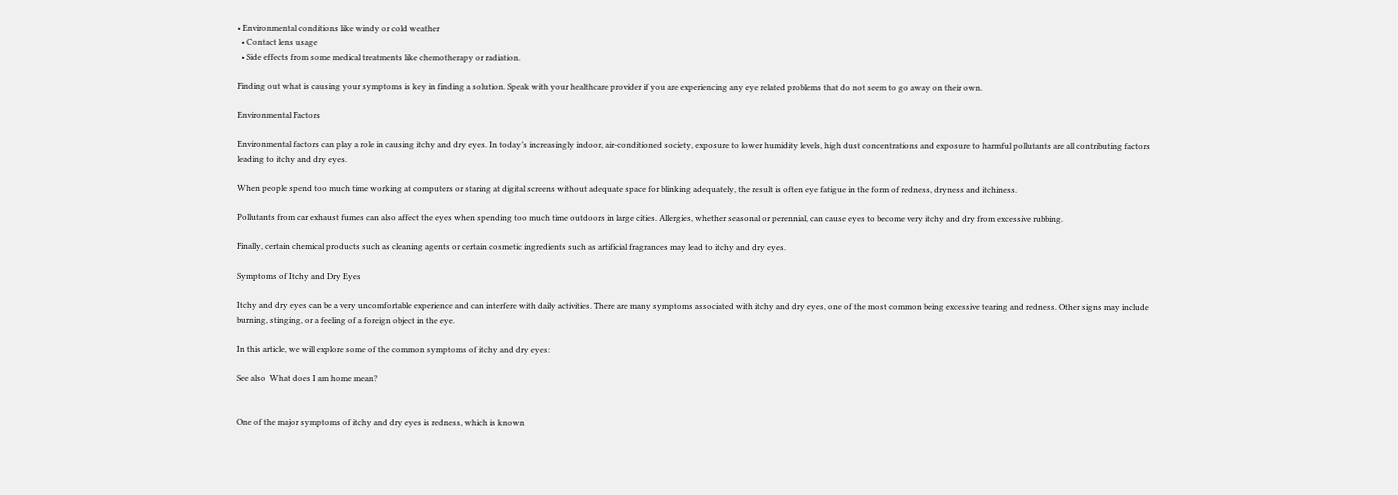• Environmental conditions like windy or cold weather
  • Contact lens usage
  • Side effects from some medical treatments like chemotherapy or radiation.

Finding out what is causing your symptoms is key in finding a solution. Speak with your healthcare provider if you are experiencing any eye related problems that do not seem to go away on their own.

Environmental Factors

Environmental factors can play a role in causing itchy and dry eyes. In today’s increasingly indoor, air-conditioned society, exposure to lower humidity levels, high dust concentrations and exposure to harmful pollutants are all contributing factors leading to itchy and dry eyes.

When people spend too much time working at computers or staring at digital screens without adequate space for blinking adequately, the result is often eye fatigue in the form of redness, dryness and itchiness.

Pollutants from car exhaust fumes can also affect the eyes when spending too much time outdoors in large cities. Allergies, whether seasonal or perennial, can cause eyes to become very itchy and dry from excessive rubbing.

Finally, certain chemical products such as cleaning agents or certain cosmetic ingredients such as artificial fragrances may lead to itchy and dry eyes.

Symptoms of Itchy and Dry Eyes

Itchy and dry eyes can be a very uncomfortable experience and can interfere with daily activities. There are many symptoms associated with itchy and dry eyes, one of the most common being excessive tearing and redness. Other signs may include burning, stinging, or a feeling of a foreign object in the eye.

In this article, we will explore some of the common symptoms of itchy and dry eyes:

See also  What does I am home mean?


One of the major symptoms of itchy and dry eyes is redness, which is known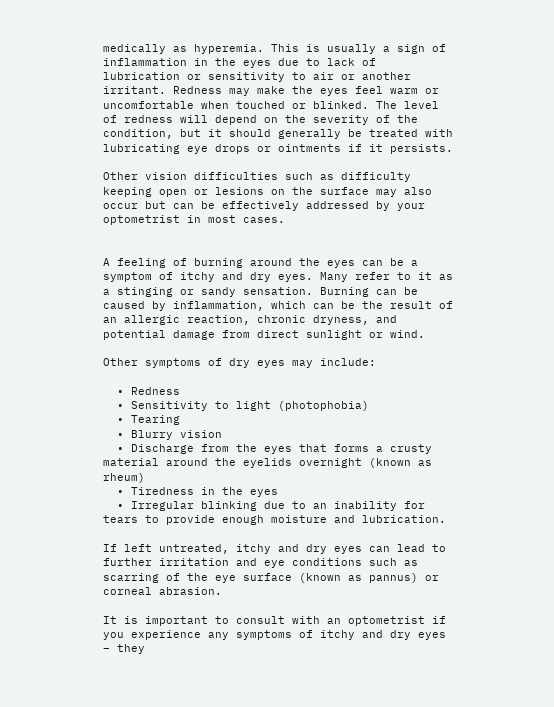medically as hyperemia. This is usually a sign of inflammation in the eyes due to lack of lubrication or sensitivity to air or another irritant. Redness may make the eyes feel warm or uncomfortable when touched or blinked. The level of redness will depend on the severity of the condition, but it should generally be treated with lubricating eye drops or ointments if it persists.

Other vision difficulties such as difficulty keeping open or lesions on the surface may also occur but can be effectively addressed by your optometrist in most cases.


A feeling of burning around the eyes can be a symptom of itchy and dry eyes. Many refer to it as a stinging or sandy sensation. Burning can be caused by inflammation, which can be the result of an allergic reaction, chronic dryness, and potential damage from direct sunlight or wind.

Other symptoms of dry eyes may include:

  • Redness
  • Sensitivity to light (photophobia)
  • Tearing
  • Blurry vision
  • Discharge from the eyes that forms a crusty material around the eyelids overnight (known as rheum)
  • Tiredness in the eyes
  • Irregular blinking due to an inability for tears to provide enough moisture and lubrication.

If left untreated, itchy and dry eyes can lead to further irritation and eye conditions such as scarring of the eye surface (known as pannus) or corneal abrasion.

It is important to consult with an optometrist if you experience any symptoms of itchy and dry eyes – they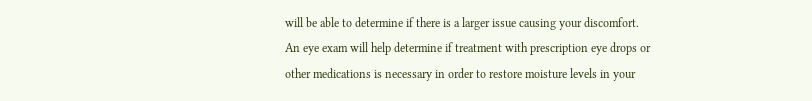will be able to determine if there is a larger issue causing your discomfort. An eye exam will help determine if treatment with prescription eye drops or other medications is necessary in order to restore moisture levels in your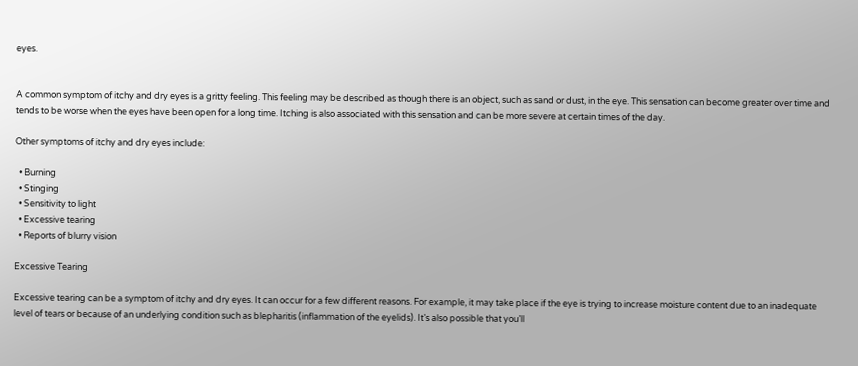eyes.


A common symptom of itchy and dry eyes is a gritty feeling. This feeling may be described as though there is an object, such as sand or dust, in the eye. This sensation can become greater over time and tends to be worse when the eyes have been open for a long time. Itching is also associated with this sensation and can be more severe at certain times of the day.

Other symptoms of itchy and dry eyes include:

  • Burning
  • Stinging
  • Sensitivity to light
  • Excessive tearing
  • Reports of blurry vision

Excessive Tearing

Excessive tearing can be a symptom of itchy and dry eyes. It can occur for a few different reasons. For example, it may take place if the eye is trying to increase moisture content due to an inadequate level of tears or because of an underlying condition such as blepharitis (inflammation of the eyelids). It’s also possible that you’ll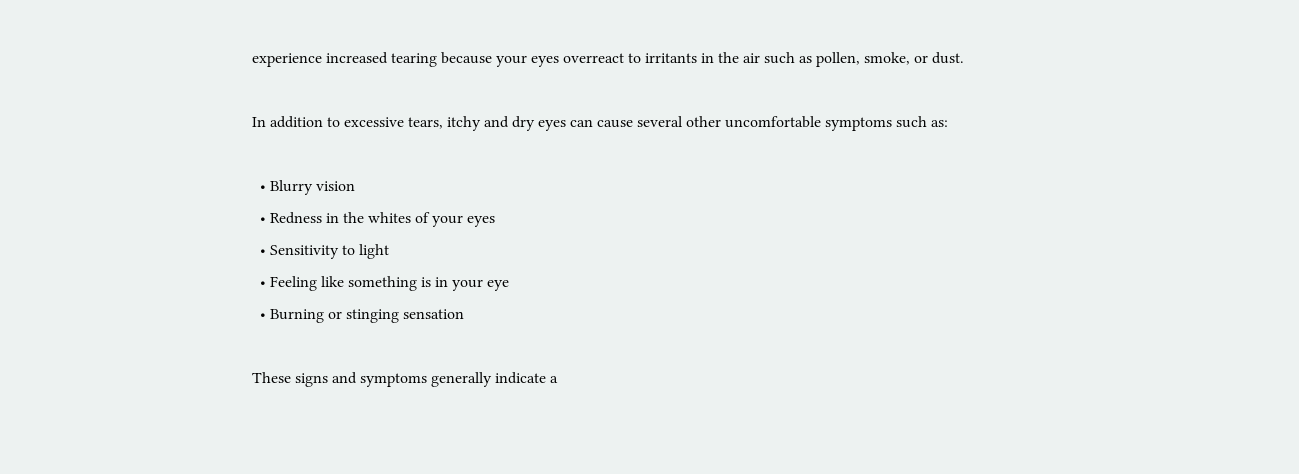experience increased tearing because your eyes overreact to irritants in the air such as pollen, smoke, or dust.

In addition to excessive tears, itchy and dry eyes can cause several other uncomfortable symptoms such as:

  • Blurry vision
  • Redness in the whites of your eyes
  • Sensitivity to light
  • Feeling like something is in your eye
  • Burning or stinging sensation

These signs and symptoms generally indicate a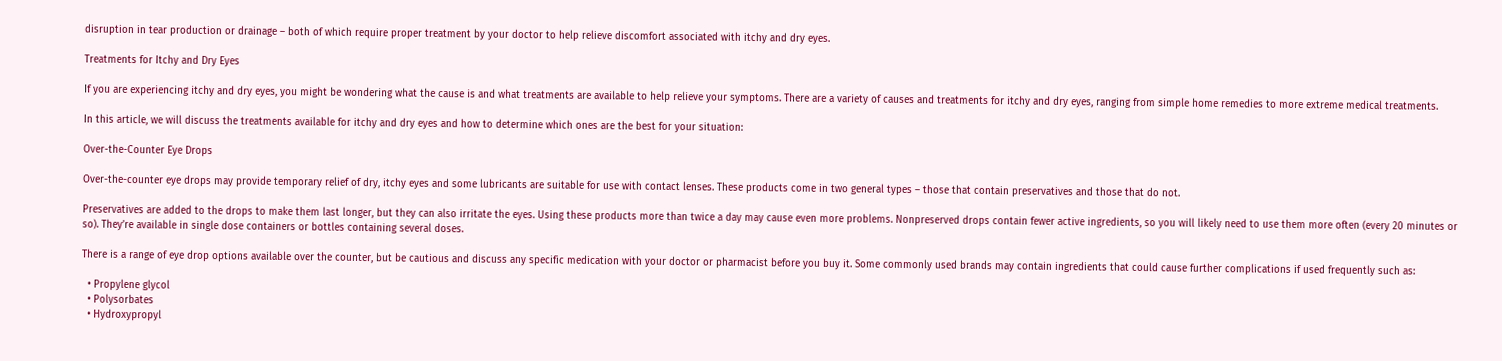disruption in tear production or drainage – both of which require proper treatment by your doctor to help relieve discomfort associated with itchy and dry eyes.

Treatments for Itchy and Dry Eyes

If you are experiencing itchy and dry eyes, you might be wondering what the cause is and what treatments are available to help relieve your symptoms. There are a variety of causes and treatments for itchy and dry eyes, ranging from simple home remedies to more extreme medical treatments.

In this article, we will discuss the treatments available for itchy and dry eyes and how to determine which ones are the best for your situation:

Over-the-Counter Eye Drops

Over-the-counter eye drops may provide temporary relief of dry, itchy eyes and some lubricants are suitable for use with contact lenses. These products come in two general types – those that contain preservatives and those that do not.

Preservatives are added to the drops to make them last longer, but they can also irritate the eyes. Using these products more than twice a day may cause even more problems. Nonpreserved drops contain fewer active ingredients, so you will likely need to use them more often (every 20 minutes or so). They’re available in single dose containers or bottles containing several doses.

There is a range of eye drop options available over the counter, but be cautious and discuss any specific medication with your doctor or pharmacist before you buy it. Some commonly used brands may contain ingredients that could cause further complications if used frequently such as:

  • Propylene glycol
  • Polysorbates
  • Hydroxypropyl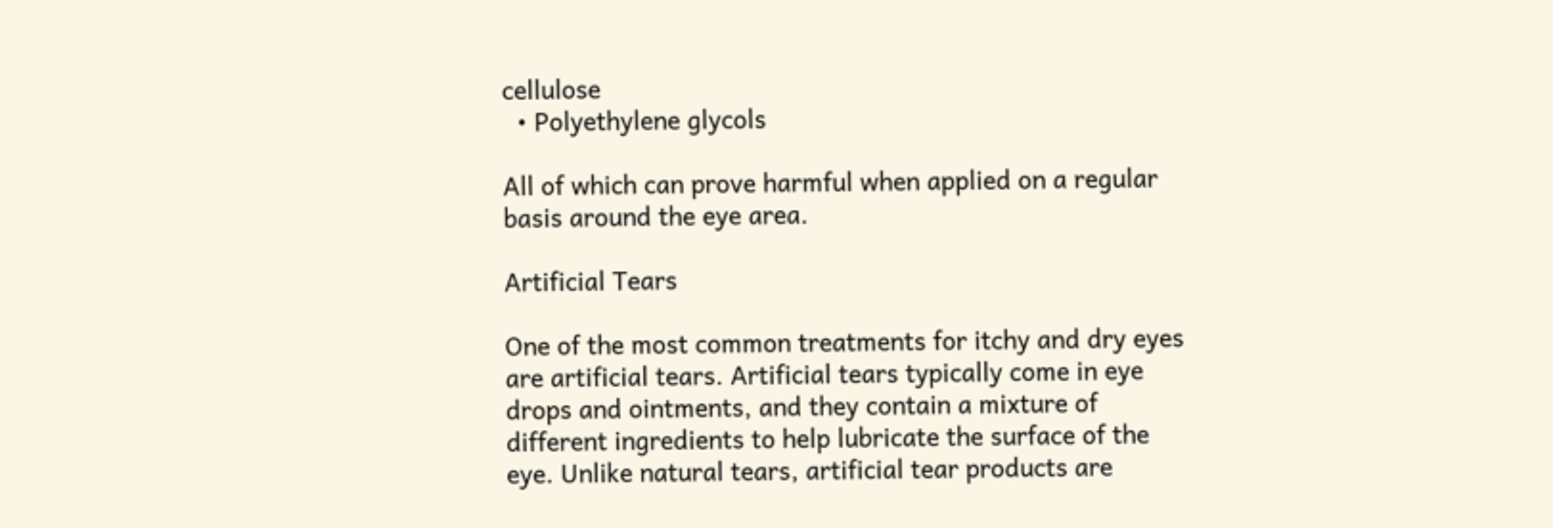cellulose
  • Polyethylene glycols

All of which can prove harmful when applied on a regular basis around the eye area.

Artificial Tears

One of the most common treatments for itchy and dry eyes are artificial tears. Artificial tears typically come in eye drops and ointments, and they contain a mixture of different ingredients to help lubricate the surface of the eye. Unlike natural tears, artificial tear products are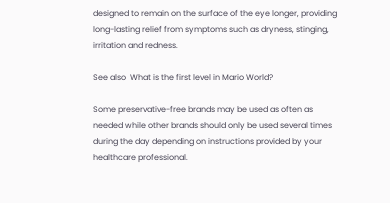designed to remain on the surface of the eye longer, providing long-lasting relief from symptoms such as dryness, stinging, irritation and redness.

See also  What is the first level in Mario World?

Some preservative-free brands may be used as often as needed while other brands should only be used several times during the day depending on instructions provided by your healthcare professional.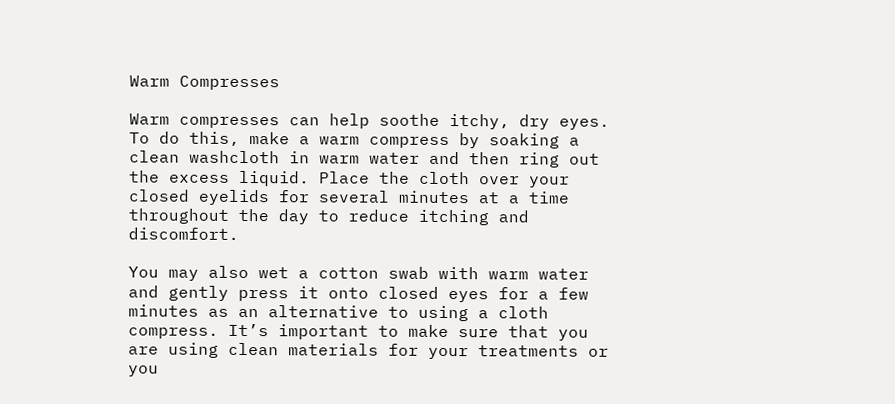Warm Compresses

Warm compresses can help soothe itchy, dry eyes. To do this, make a warm compress by soaking a clean washcloth in warm water and then ring out the excess liquid. Place the cloth over your closed eyelids for several minutes at a time throughout the day to reduce itching and discomfort.

You may also wet a cotton swab with warm water and gently press it onto closed eyes for a few minutes as an alternative to using a cloth compress. It’s important to make sure that you are using clean materials for your treatments or you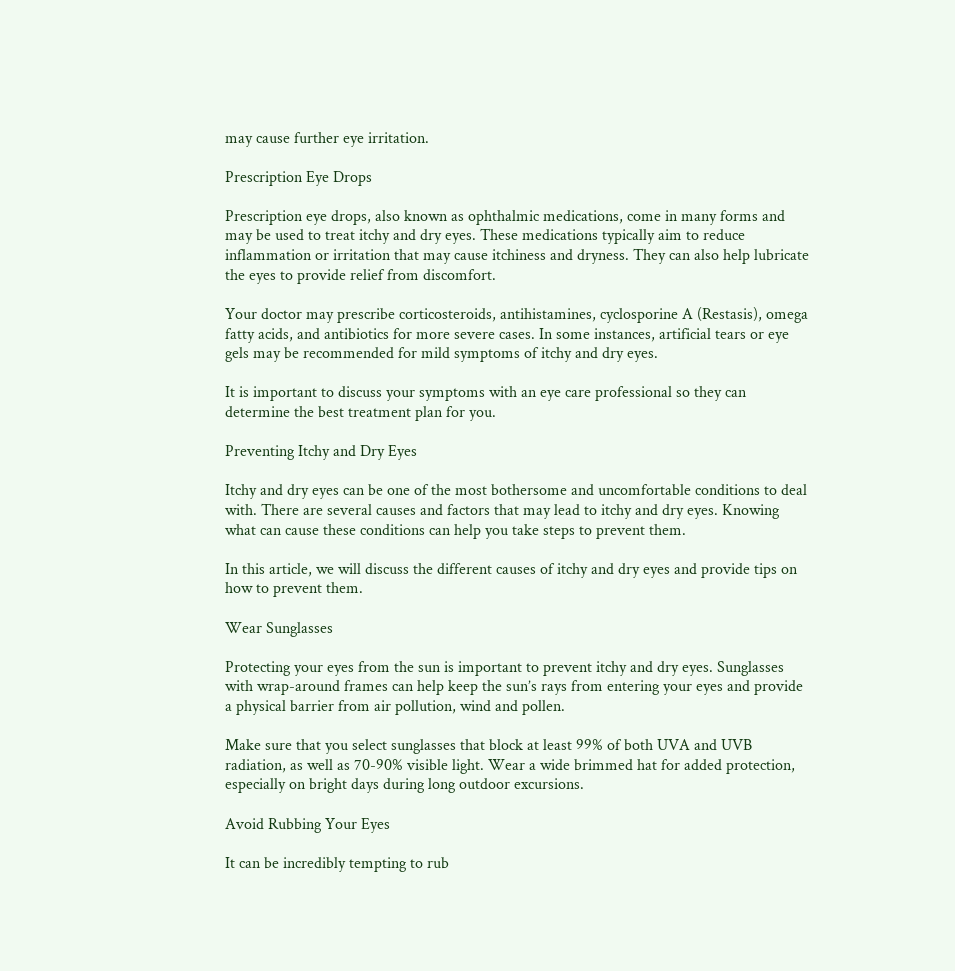may cause further eye irritation.

Prescription Eye Drops

Prescription eye drops, also known as ophthalmic medications, come in many forms and may be used to treat itchy and dry eyes. These medications typically aim to reduce inflammation or irritation that may cause itchiness and dryness. They can also help lubricate the eyes to provide relief from discomfort.

Your doctor may prescribe corticosteroids, antihistamines, cyclosporine A (Restasis), omega fatty acids, and antibiotics for more severe cases. In some instances, artificial tears or eye gels may be recommended for mild symptoms of itchy and dry eyes.

It is important to discuss your symptoms with an eye care professional so they can determine the best treatment plan for you.

Preventing Itchy and Dry Eyes

Itchy and dry eyes can be one of the most bothersome and uncomfortable conditions to deal with. There are several causes and factors that may lead to itchy and dry eyes. Knowing what can cause these conditions can help you take steps to prevent them.

In this article, we will discuss the different causes of itchy and dry eyes and provide tips on how to prevent them.

Wear Sunglasses

Protecting your eyes from the sun is important to prevent itchy and dry eyes. Sunglasses with wrap-around frames can help keep the sun’s rays from entering your eyes and provide a physical barrier from air pollution, wind and pollen.

Make sure that you select sunglasses that block at least 99% of both UVA and UVB radiation, as well as 70-90% visible light. Wear a wide brimmed hat for added protection, especially on bright days during long outdoor excursions.

Avoid Rubbing Your Eyes

It can be incredibly tempting to rub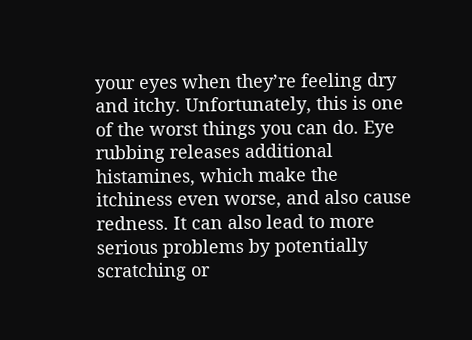your eyes when they’re feeling dry and itchy. Unfortunately, this is one of the worst things you can do. Eye rubbing releases additional histamines, which make the itchiness even worse, and also cause redness. It can also lead to more serious problems by potentially scratching or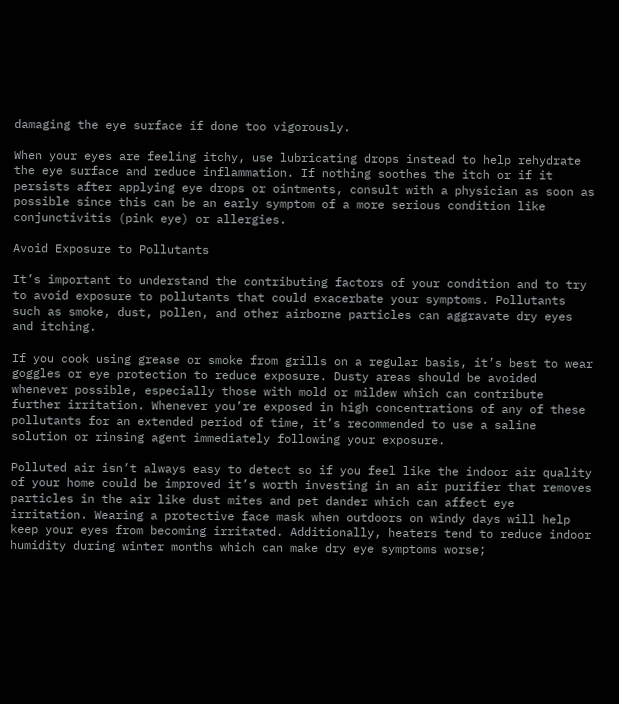damaging the eye surface if done too vigorously.

When your eyes are feeling itchy, use lubricating drops instead to help rehydrate the eye surface and reduce inflammation. If nothing soothes the itch or if it persists after applying eye drops or ointments, consult with a physician as soon as possible since this can be an early symptom of a more serious condition like conjunctivitis (pink eye) or allergies.

Avoid Exposure to Pollutants

It’s important to understand the contributing factors of your condition and to try to avoid exposure to pollutants that could exacerbate your symptoms. Pollutants such as smoke, dust, pollen, and other airborne particles can aggravate dry eyes and itching.

If you cook using grease or smoke from grills on a regular basis, it’s best to wear goggles or eye protection to reduce exposure. Dusty areas should be avoided whenever possible, especially those with mold or mildew which can contribute further irritation. Whenever you’re exposed in high concentrations of any of these pollutants for an extended period of time, it’s recommended to use a saline solution or rinsing agent immediately following your exposure.

Polluted air isn’t always easy to detect so if you feel like the indoor air quality of your home could be improved it’s worth investing in an air purifier that removes particles in the air like dust mites and pet dander which can affect eye irritation. Wearing a protective face mask when outdoors on windy days will help keep your eyes from becoming irritated. Additionally, heaters tend to reduce indoor humidity during winter months which can make dry eye symptoms worse;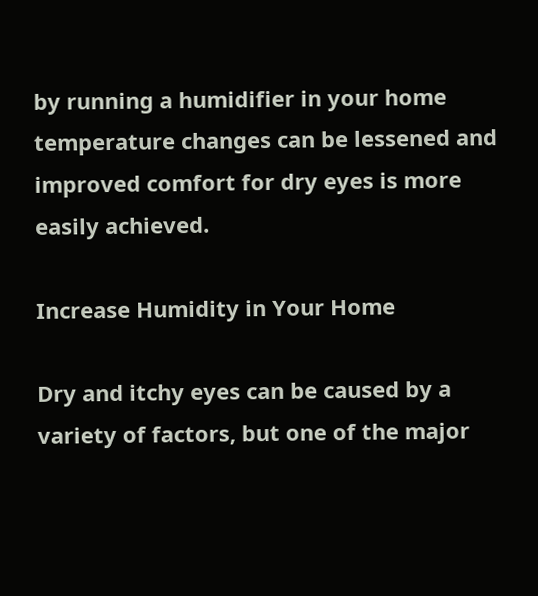by running a humidifier in your home temperature changes can be lessened and improved comfort for dry eyes is more easily achieved.

Increase Humidity in Your Home

Dry and itchy eyes can be caused by a variety of factors, but one of the major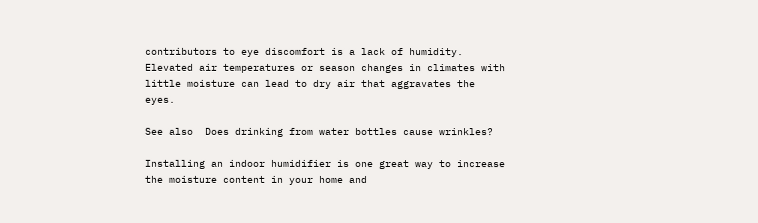contributors to eye discomfort is a lack of humidity. Elevated air temperatures or season changes in climates with little moisture can lead to dry air that aggravates the eyes.

See also  Does drinking from water bottles cause wrinkles?

Installing an indoor humidifier is one great way to increase the moisture content in your home and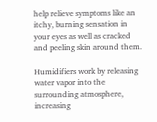help relieve symptoms like an itchy, burning sensation in your eyes as well as cracked and peeling skin around them.

Humidifiers work by releasing water vapor into the surrounding atmosphere, increasing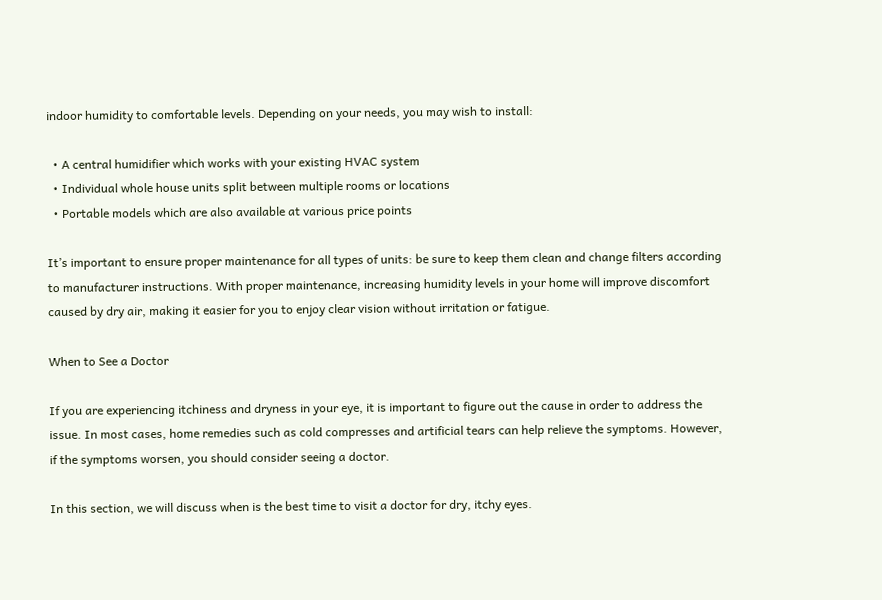indoor humidity to comfortable levels. Depending on your needs, you may wish to install:

  • A central humidifier which works with your existing HVAC system
  • Individual whole house units split between multiple rooms or locations
  • Portable models which are also available at various price points

It’s important to ensure proper maintenance for all types of units: be sure to keep them clean and change filters according to manufacturer instructions. With proper maintenance, increasing humidity levels in your home will improve discomfort caused by dry air, making it easier for you to enjoy clear vision without irritation or fatigue.

When to See a Doctor

If you are experiencing itchiness and dryness in your eye, it is important to figure out the cause in order to address the issue. In most cases, home remedies such as cold compresses and artificial tears can help relieve the symptoms. However, if the symptoms worsen, you should consider seeing a doctor.

In this section, we will discuss when is the best time to visit a doctor for dry, itchy eyes.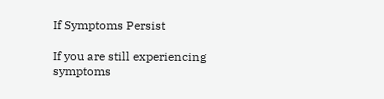If Symptoms Persist

If you are still experiencing symptoms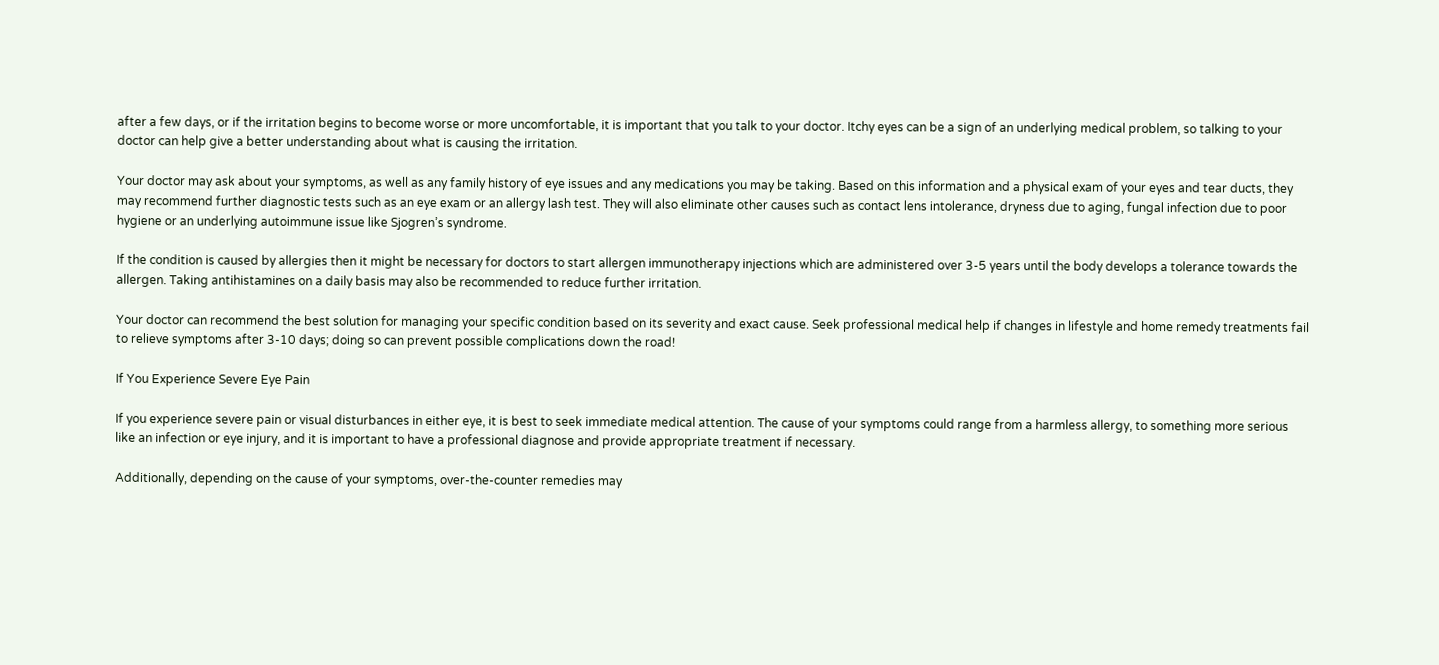after a few days, or if the irritation begins to become worse or more uncomfortable, it is important that you talk to your doctor. Itchy eyes can be a sign of an underlying medical problem, so talking to your doctor can help give a better understanding about what is causing the irritation.

Your doctor may ask about your symptoms, as well as any family history of eye issues and any medications you may be taking. Based on this information and a physical exam of your eyes and tear ducts, they may recommend further diagnostic tests such as an eye exam or an allergy lash test. They will also eliminate other causes such as contact lens intolerance, dryness due to aging, fungal infection due to poor hygiene or an underlying autoimmune issue like Sjogren’s syndrome.

If the condition is caused by allergies then it might be necessary for doctors to start allergen immunotherapy injections which are administered over 3-5 years until the body develops a tolerance towards the allergen. Taking antihistamines on a daily basis may also be recommended to reduce further irritation.

Your doctor can recommend the best solution for managing your specific condition based on its severity and exact cause. Seek professional medical help if changes in lifestyle and home remedy treatments fail to relieve symptoms after 3-10 days; doing so can prevent possible complications down the road!

If You Experience Severe Eye Pain

If you experience severe pain or visual disturbances in either eye, it is best to seek immediate medical attention. The cause of your symptoms could range from a harmless allergy, to something more serious like an infection or eye injury, and it is important to have a professional diagnose and provide appropriate treatment if necessary.

Additionally, depending on the cause of your symptoms, over-the-counter remedies may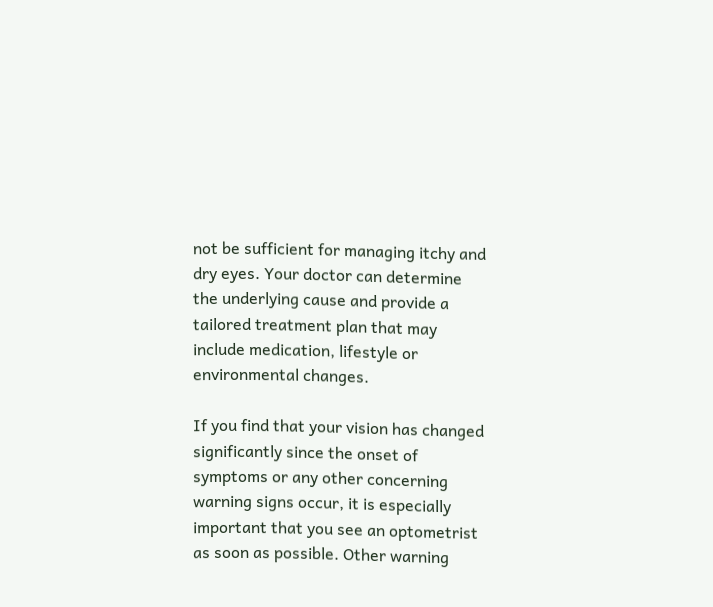not be sufficient for managing itchy and dry eyes. Your doctor can determine the underlying cause and provide a tailored treatment plan that may include medication, lifestyle or environmental changes.

If you find that your vision has changed significantly since the onset of symptoms or any other concerning warning signs occur, it is especially important that you see an optometrist as soon as possible. Other warning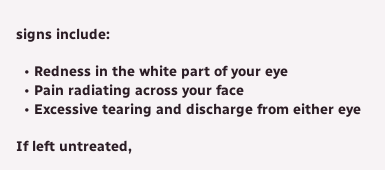signs include:

  • Redness in the white part of your eye
  • Pain radiating across your face
  • Excessive tearing and discharge from either eye

If left untreated,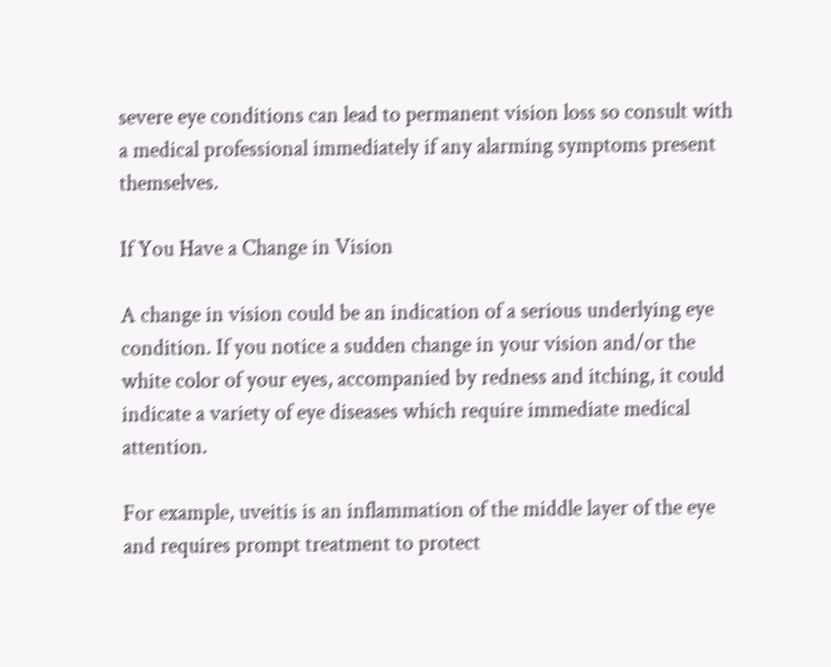severe eye conditions can lead to permanent vision loss so consult with a medical professional immediately if any alarming symptoms present themselves.

If You Have a Change in Vision

A change in vision could be an indication of a serious underlying eye condition. If you notice a sudden change in your vision and/or the white color of your eyes, accompanied by redness and itching, it could indicate a variety of eye diseases which require immediate medical attention.

For example, uveitis is an inflammation of the middle layer of the eye and requires prompt treatment to protect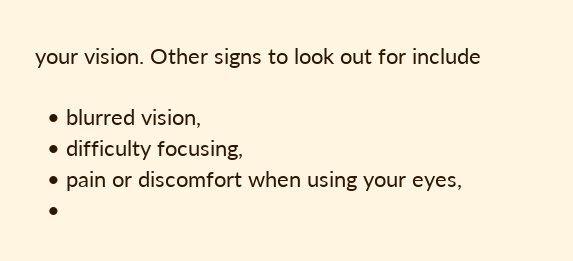your vision. Other signs to look out for include

  • blurred vision,
  • difficulty focusing,
  • pain or discomfort when using your eyes,
  •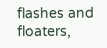flashes and floaters,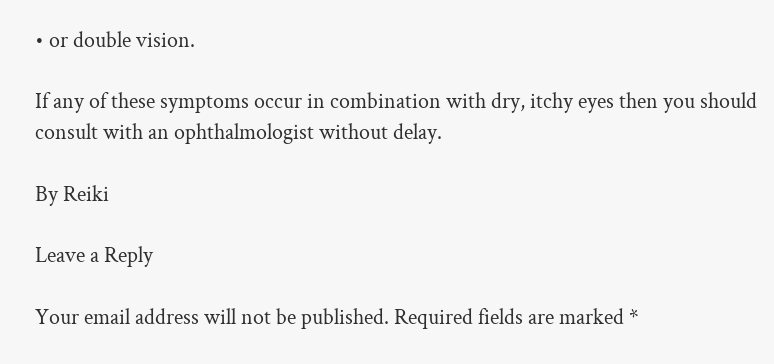• or double vision.

If any of these symptoms occur in combination with dry, itchy eyes then you should consult with an ophthalmologist without delay.

By Reiki

Leave a Reply

Your email address will not be published. Required fields are marked *